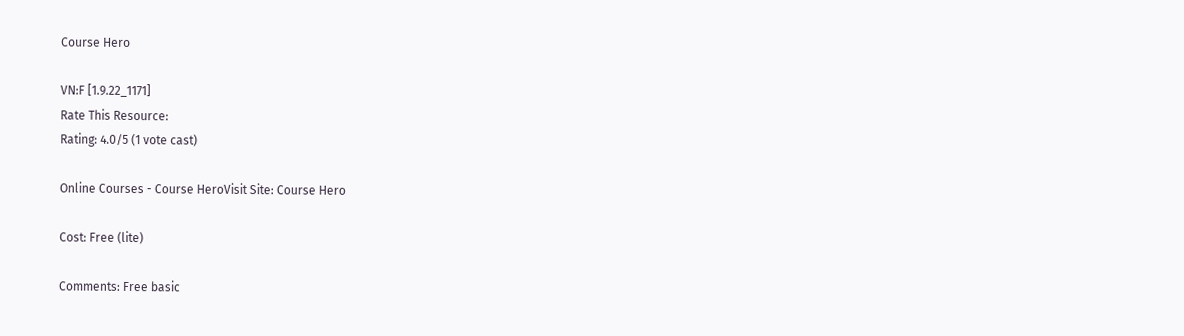Course Hero

VN:F [1.9.22_1171]
Rate This Resource:
Rating: 4.0/5 (1 vote cast)

Online Courses - Course HeroVisit Site: Course Hero

Cost: Free (lite)

Comments: Free basic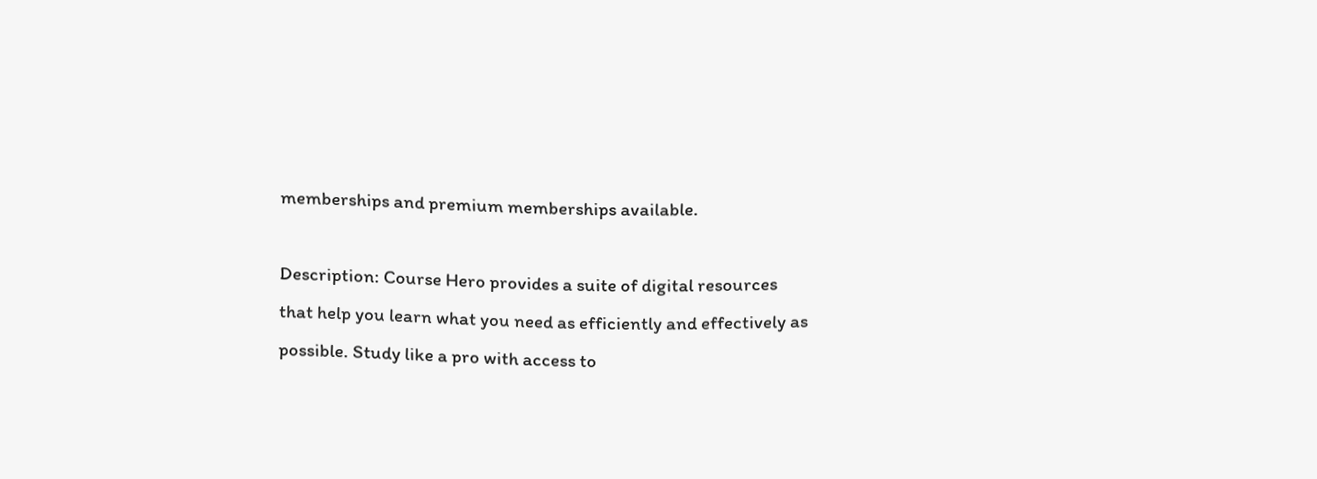memberships and premium memberships available.

Description: Course Hero provides a suite of digital resources that help you learn what you need as efficiently and effectively as possible. Study like a pro with access to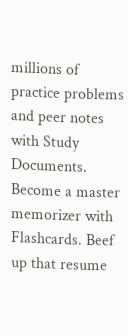millions of practice problems and peer notes with Study Documents. Become a master memorizer with Flashcards. Beef up that resume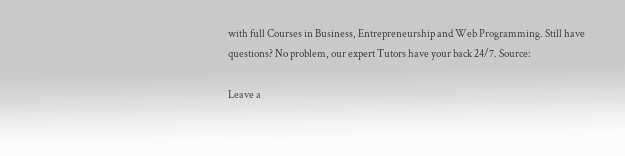with full Courses in Business, Entrepreneurship and Web Programming. Still have questions? No problem, our expert Tutors have your back 24/7. Source:

Leave a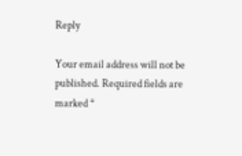Reply

Your email address will not be published. Required fields are marked *